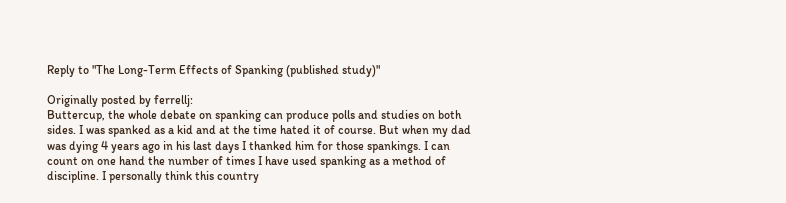Reply to "The Long-Term Effects of Spanking (published study)"

Originally posted by ferrellj:
Buttercup, the whole debate on spanking can produce polls and studies on both sides. I was spanked as a kid and at the time hated it of course. But when my dad was dying 4 years ago in his last days I thanked him for those spankings. I can count on one hand the number of times I have used spanking as a method of discipline. I personally think this country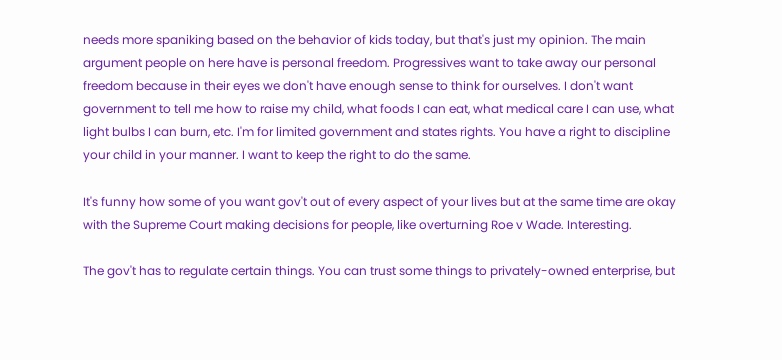needs more spaniking based on the behavior of kids today, but that's just my opinion. The main argument people on here have is personal freedom. Progressives want to take away our personal freedom because in their eyes we don't have enough sense to think for ourselves. I don't want government to tell me how to raise my child, what foods I can eat, what medical care I can use, what light bulbs I can burn, etc. I'm for limited government and states rights. You have a right to discipline your child in your manner. I want to keep the right to do the same.

It's funny how some of you want gov't out of every aspect of your lives but at the same time are okay with the Supreme Court making decisions for people, like overturning Roe v Wade. Interesting.

The gov't has to regulate certain things. You can trust some things to privately-owned enterprise, but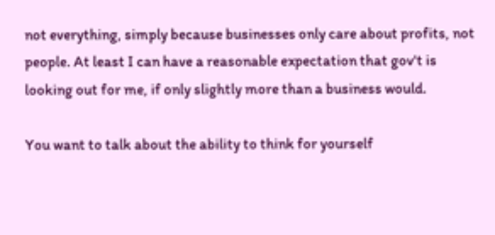not everything, simply because businesses only care about profits, not people. At least I can have a reasonable expectation that gov't is looking out for me, if only slightly more than a business would.

You want to talk about the ability to think for yourself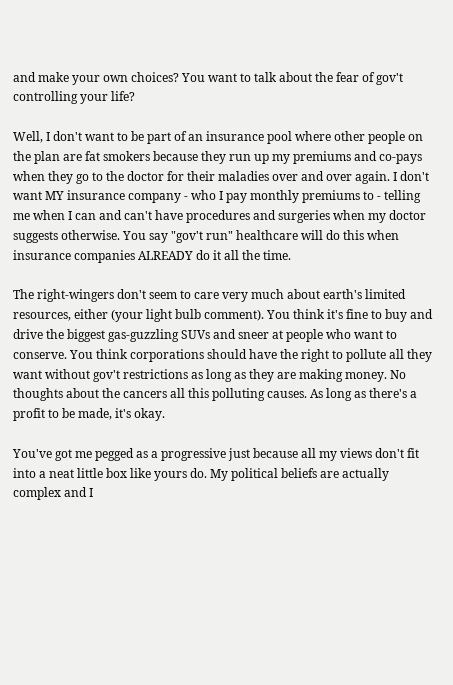and make your own choices? You want to talk about the fear of gov't controlling your life?

Well, I don't want to be part of an insurance pool where other people on the plan are fat smokers because they run up my premiums and co-pays when they go to the doctor for their maladies over and over again. I don't want MY insurance company - who I pay monthly premiums to - telling me when I can and can't have procedures and surgeries when my doctor suggests otherwise. You say "gov't run" healthcare will do this when insurance companies ALREADY do it all the time.

The right-wingers don't seem to care very much about earth's limited resources, either (your light bulb comment). You think it's fine to buy and drive the biggest gas-guzzling SUVs and sneer at people who want to conserve. You think corporations should have the right to pollute all they want without gov't restrictions as long as they are making money. No thoughts about the cancers all this polluting causes. As long as there's a profit to be made, it's okay.

You've got me pegged as a progressive just because all my views don't fit into a neat little box like yours do. My political beliefs are actually complex and I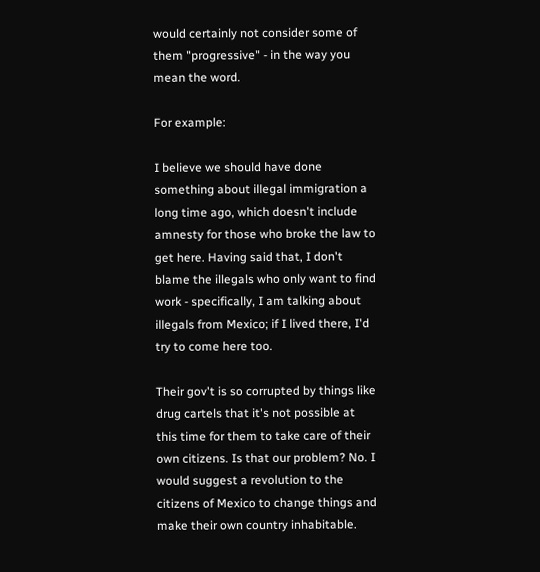would certainly not consider some of them "progressive" - in the way you mean the word.

For example:

I believe we should have done something about illegal immigration a long time ago, which doesn't include amnesty for those who broke the law to get here. Having said that, I don't blame the illegals who only want to find work - specifically, I am talking about illegals from Mexico; if I lived there, I'd try to come here too.

Their gov't is so corrupted by things like drug cartels that it's not possible at this time for them to take care of their own citizens. Is that our problem? No. I would suggest a revolution to the citizens of Mexico to change things and make their own country inhabitable.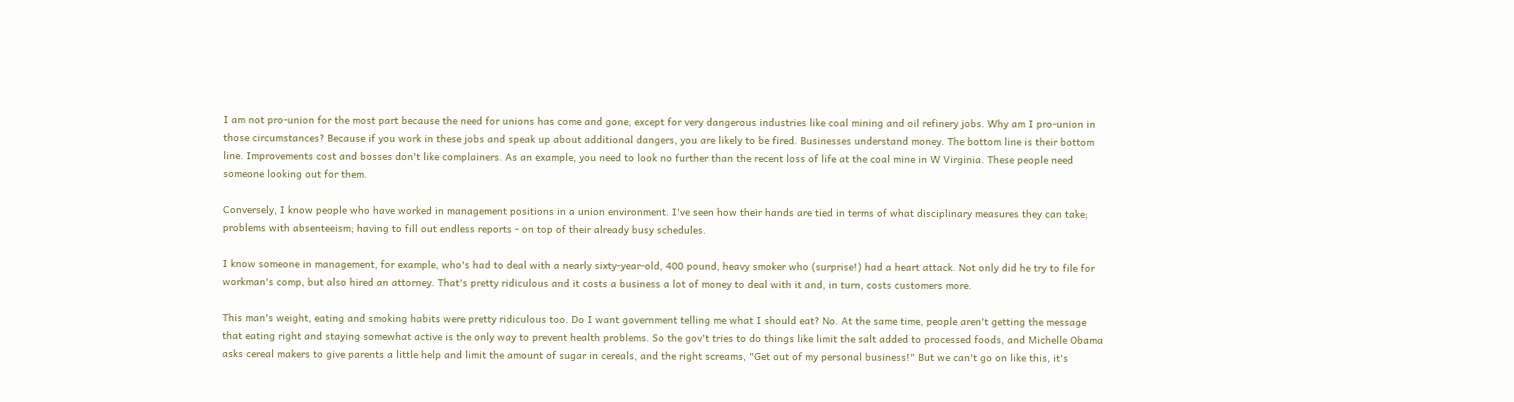I am not pro-union for the most part because the need for unions has come and gone, except for very dangerous industries like coal mining and oil refinery jobs. Why am I pro-union in those circumstances? Because if you work in these jobs and speak up about additional dangers, you are likely to be fired. Businesses understand money. The bottom line is their bottom line. Improvements cost and bosses don't like complainers. As an example, you need to look no further than the recent loss of life at the coal mine in W Virginia. These people need someone looking out for them.

Conversely, I know people who have worked in management positions in a union environment. I've seen how their hands are tied in terms of what disciplinary measures they can take; problems with absenteeism; having to fill out endless reports - on top of their already busy schedules.

I know someone in management, for example, who's had to deal with a nearly sixty-year-old, 400 pound, heavy smoker who (surprise!) had a heart attack. Not only did he try to file for workman's comp, but also hired an attorney. That's pretty ridiculous and it costs a business a lot of money to deal with it and, in turn, costs customers more.

This man's weight, eating and smoking habits were pretty ridiculous too. Do I want government telling me what I should eat? No. At the same time, people aren't getting the message that eating right and staying somewhat active is the only way to prevent health problems. So the gov't tries to do things like limit the salt added to processed foods, and Michelle Obama asks cereal makers to give parents a little help and limit the amount of sugar in cereals, and the right screams, "Get out of my personal business!" But we can't go on like this, it's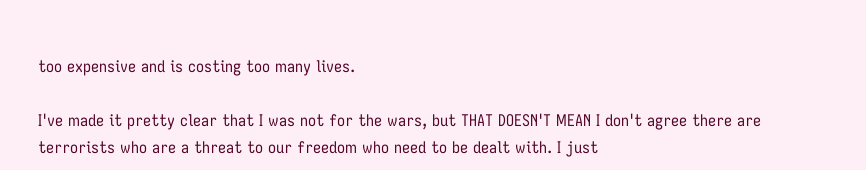too expensive and is costing too many lives.

I've made it pretty clear that I was not for the wars, but THAT DOESN'T MEAN I don't agree there are terrorists who are a threat to our freedom who need to be dealt with. I just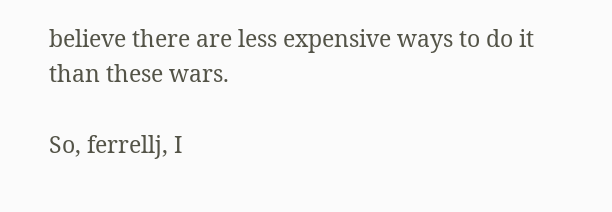believe there are less expensive ways to do it than these wars.

So, ferrellj, I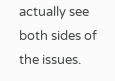actually see both sides of the issues.